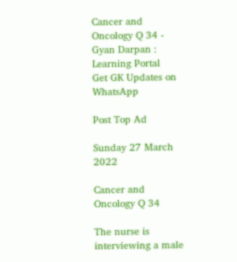Cancer and Oncology Q 34 - Gyan Darpan : Learning Portal
Get GK Updates on WhatsApp

Post Top Ad

Sunday 27 March 2022

Cancer and Oncology Q 34

The nurse is interviewing a male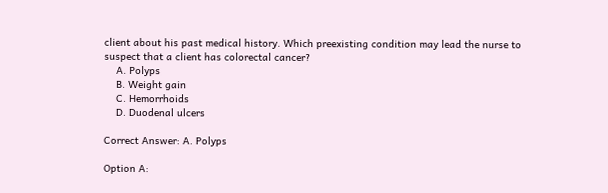client about his past medical history. Which preexisting condition may lead the nurse to suspect that a client has colorectal cancer?
    A. Polyps
    B. Weight gain
    C. Hemorrhoids
    D. Duodenal ulcers

Correct Answer: A. Polyps

Option A: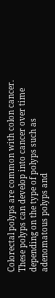Colorectal polyps are common with colon cancer. These polyps can develop into cancer over time depending on the type of polyps such as adenomatous polyps and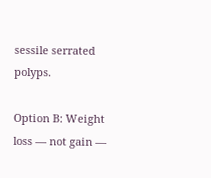sessile serrated polyps.

Option B: Weight loss — not gain —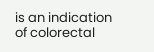is an indication of colorectal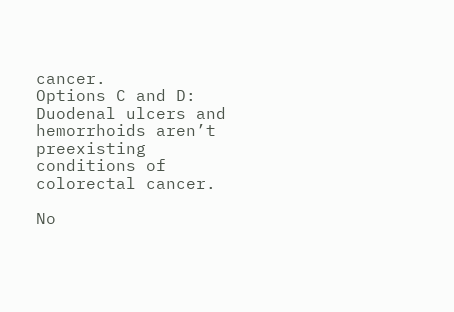cancer.
Options C and D: Duodenal ulcers and hemorrhoids aren’t preexisting conditions of colorectal cancer.

No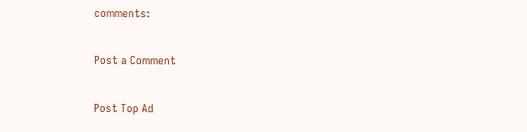comments:

Post a Comment

Post Top Ad